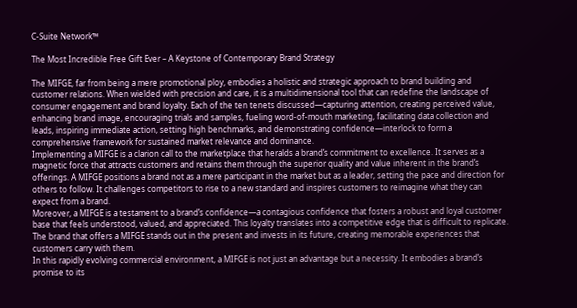C-Suite Network™

The Most Incredible Free Gift Ever – A Keystone of Contemporary Brand Strategy

The MIFGE, far from being a mere promotional ploy, embodies a holistic and strategic approach to brand building and customer relations. When wielded with precision and care, it is a multidimensional tool that can redefine the landscape of consumer engagement and brand loyalty. Each of the ten tenets discussed—capturing attention, creating perceived value, enhancing brand image, encouraging trials and samples, fueling word-of-mouth marketing, facilitating data collection and leads, inspiring immediate action, setting high benchmarks, and demonstrating confidence—interlock to form a comprehensive framework for sustained market relevance and dominance.
Implementing a MIFGE is a clarion call to the marketplace that heralds a brand’s commitment to excellence. It serves as a magnetic force that attracts customers and retains them through the superior quality and value inherent in the brand’s offerings. A MIFGE positions a brand not as a mere participant in the market but as a leader, setting the pace and direction for others to follow. It challenges competitors to rise to a new standard and inspires customers to reimagine what they can expect from a brand.
Moreover, a MIFGE is a testament to a brand’s confidence—a contagious confidence that fosters a robust and loyal customer base that feels understood, valued, and appreciated. This loyalty translates into a competitive edge that is difficult to replicate. The brand that offers a MIFGE stands out in the present and invests in its future, creating memorable experiences that customers carry with them.
In this rapidly evolving commercial environment, a MIFGE is not just an advantage but a necessity. It embodies a brand’s promise to its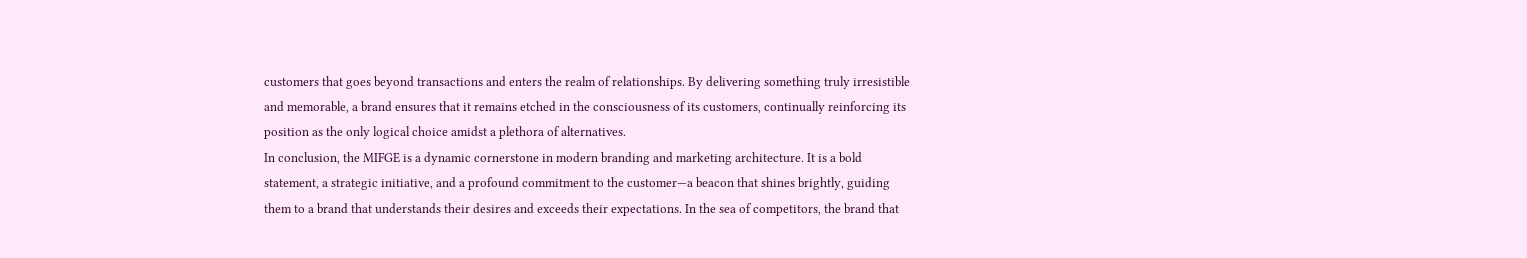customers that goes beyond transactions and enters the realm of relationships. By delivering something truly irresistible and memorable, a brand ensures that it remains etched in the consciousness of its customers, continually reinforcing its position as the only logical choice amidst a plethora of alternatives.
In conclusion, the MIFGE is a dynamic cornerstone in modern branding and marketing architecture. It is a bold statement, a strategic initiative, and a profound commitment to the customer—a beacon that shines brightly, guiding them to a brand that understands their desires and exceeds their expectations. In the sea of competitors, the brand that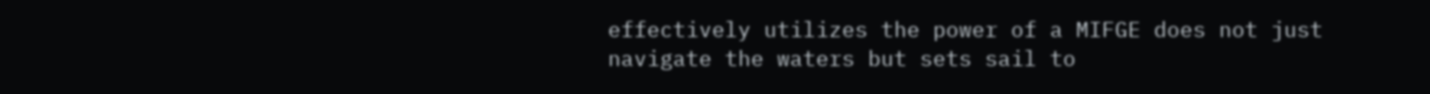effectively utilizes the power of a MIFGE does not just navigate the waters but sets sail to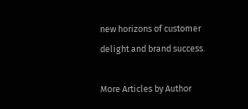new horizons of customer delight and brand success.

More Articles by Author